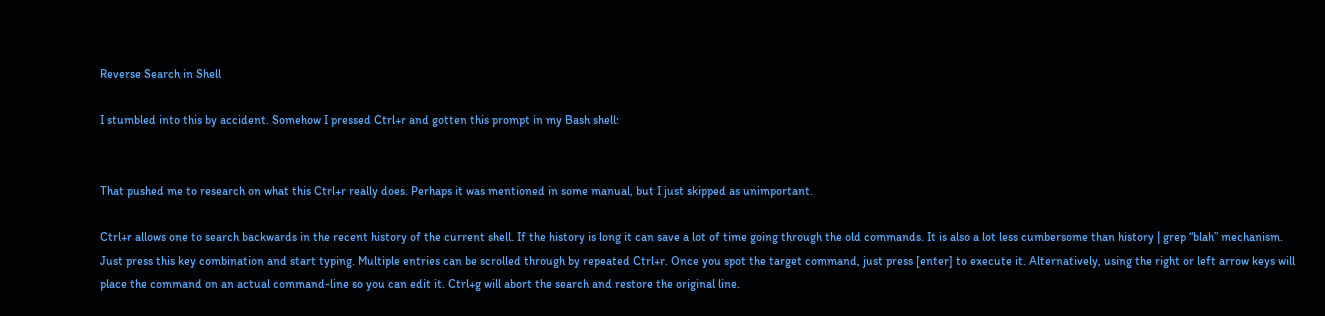Reverse Search in Shell

I stumbled into this by accident. Somehow I pressed Ctrl+r and gotten this prompt in my Bash shell:


That pushed me to research on what this Ctrl+r really does. Perhaps it was mentioned in some manual, but I just skipped as unimportant.

Ctrl+r allows one to search backwards in the recent history of the current shell. If the history is long it can save a lot of time going through the old commands. It is also a lot less cumbersome than history | grep “blah” mechanism. Just press this key combination and start typing. Multiple entries can be scrolled through by repeated Ctrl+r. Once you spot the target command, just press [enter] to execute it. Alternatively, using the right or left arrow keys will place the command on an actual command-line so you can edit it. Ctrl+g will abort the search and restore the original line.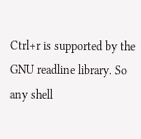Ctrl+r is supported by the GNU readline library. So any shell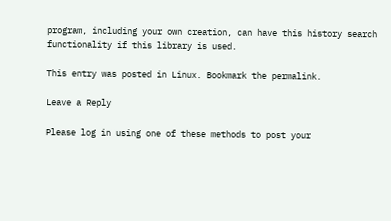program, including your own creation, can have this history search functionality if this library is used.

This entry was posted in Linux. Bookmark the permalink.

Leave a Reply

Please log in using one of these methods to post your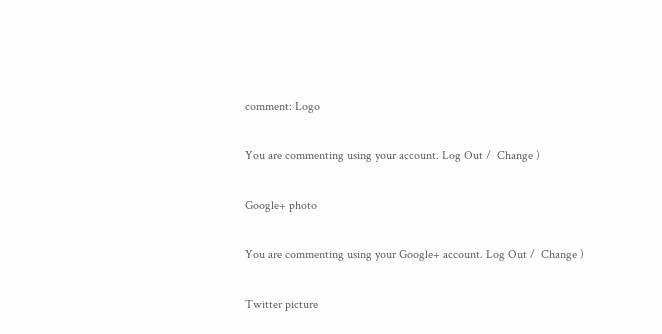comment: Logo

You are commenting using your account. Log Out /  Change )

Google+ photo

You are commenting using your Google+ account. Log Out /  Change )

Twitter picture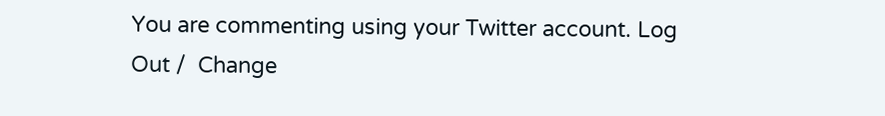You are commenting using your Twitter account. Log Out /  Change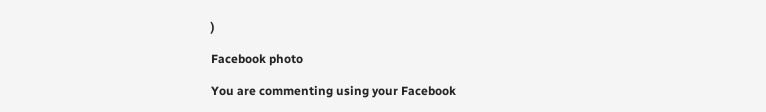)

Facebook photo

You are commenting using your Facebook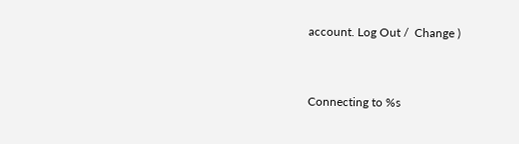account. Log Out /  Change )


Connecting to %s